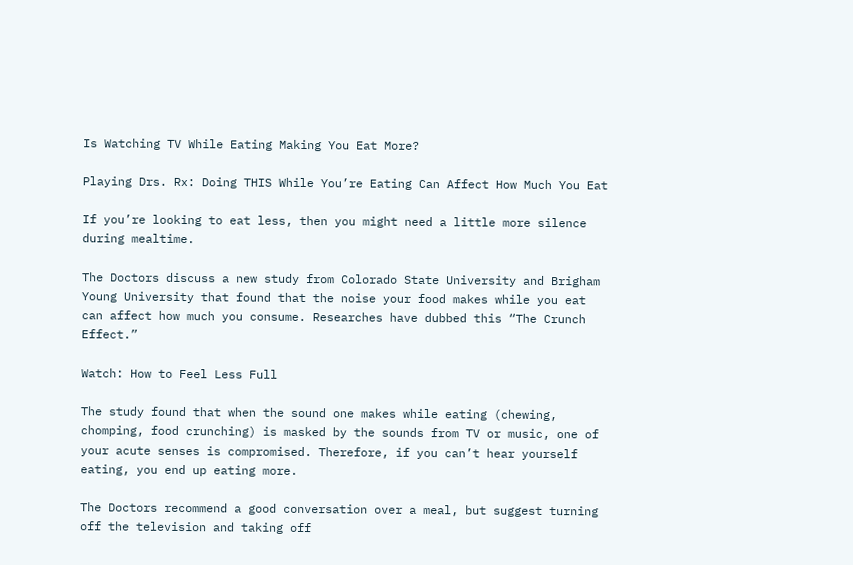Is Watching TV While Eating Making You Eat More?

Playing Drs. Rx: Doing THIS While You’re Eating Can Affect How Much You Eat

If you’re looking to eat less, then you might need a little more silence during mealtime.

The Doctors discuss a new study from Colorado State University and Brigham Young University that found that the noise your food makes while you eat can affect how much you consume. Researches have dubbed this “The Crunch Effect.”

Watch: How to Feel Less Full

The study found that when the sound one makes while eating (chewing, chomping, food crunching) is masked by the sounds from TV or music, one of your acute senses is compromised. Therefore, if you can’t hear yourself eating, you end up eating more.

The Doctors recommend a good conversation over a meal, but suggest turning off the television and taking off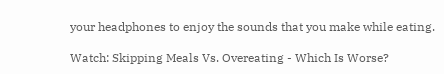your headphones to enjoy the sounds that you make while eating.

Watch: Skipping Meals Vs. Overeating - Which Is Worse?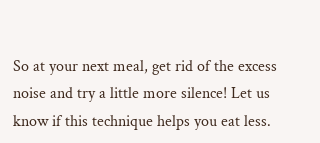So at your next meal, get rid of the excess noise and try a little more silence! Let us know if this technique helps you eat less.